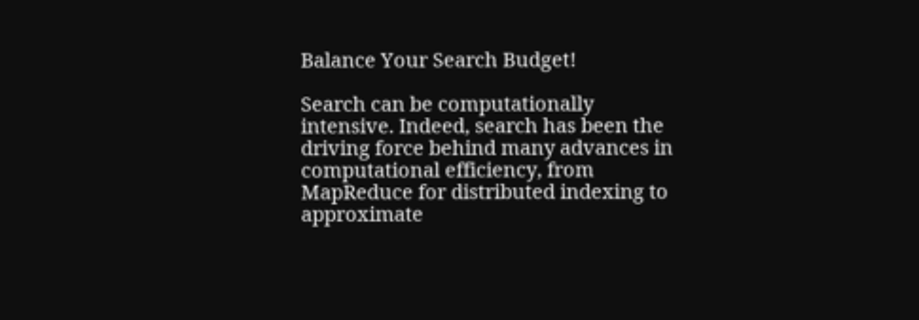Balance Your Search Budget!

Search can be computationally intensive. Indeed, search has been the driving force behind many advances in computational efficiency, from MapReduce for distributed indexing to approximate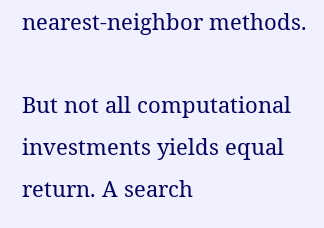nearest-neighbor methods.

But not all computational investments yields equal return. A search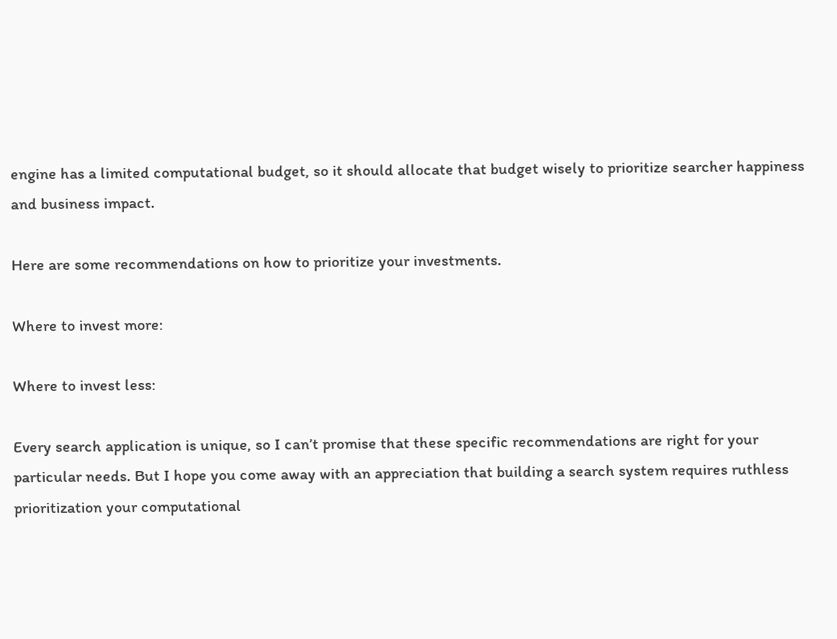engine has a limited computational budget, so it should allocate that budget wisely to prioritize searcher happiness and business impact.

Here are some recommendations on how to prioritize your investments.

Where to invest more:

Where to invest less:

Every search application is unique, so I can’t promise that these specific recommendations are right for your particular needs. But I hope you come away with an appreciation that building a search system requires ruthless prioritization your computational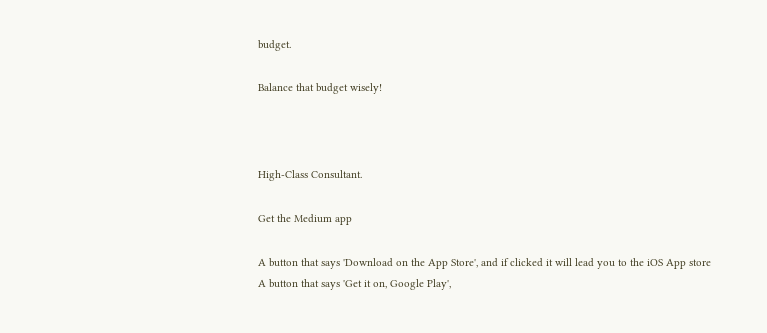budget.

Balance that budget wisely!



High-Class Consultant.

Get the Medium app

A button that says 'Download on the App Store', and if clicked it will lead you to the iOS App store
A button that says 'Get it on, Google Play',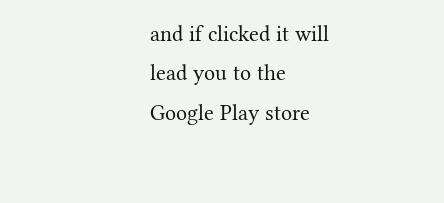and if clicked it will lead you to the Google Play store